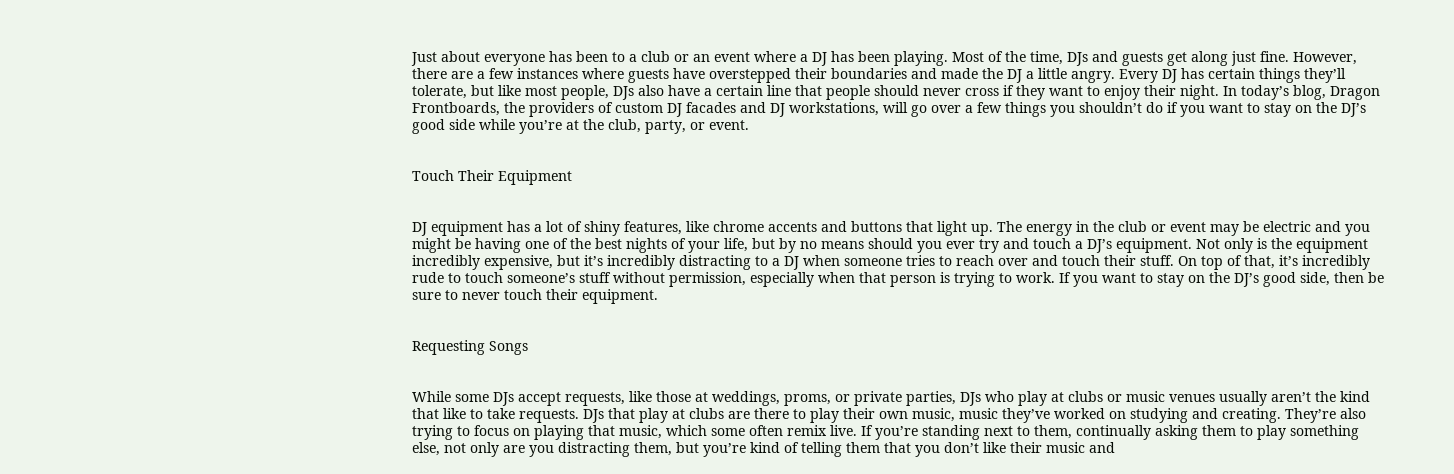Just about everyone has been to a club or an event where a DJ has been playing. Most of the time, DJs and guests get along just fine. However, there are a few instances where guests have overstepped their boundaries and made the DJ a little angry. Every DJ has certain things they’ll tolerate, but like most people, DJs also have a certain line that people should never cross if they want to enjoy their night. In today’s blog, Dragon Frontboards, the providers of custom DJ facades and DJ workstations, will go over a few things you shouldn’t do if you want to stay on the DJ’s good side while you’re at the club, party, or event.


Touch Their Equipment


DJ equipment has a lot of shiny features, like chrome accents and buttons that light up. The energy in the club or event may be electric and you might be having one of the best nights of your life, but by no means should you ever try and touch a DJ’s equipment. Not only is the equipment incredibly expensive, but it’s incredibly distracting to a DJ when someone tries to reach over and touch their stuff. On top of that, it’s incredibly rude to touch someone’s stuff without permission, especially when that person is trying to work. If you want to stay on the DJ’s good side, then be sure to never touch their equipment.


Requesting Songs


While some DJs accept requests, like those at weddings, proms, or private parties, DJs who play at clubs or music venues usually aren’t the kind that like to take requests. DJs that play at clubs are there to play their own music, music they’ve worked on studying and creating. They’re also trying to focus on playing that music, which some often remix live. If you’re standing next to them, continually asking them to play something else, not only are you distracting them, but you’re kind of telling them that you don’t like their music and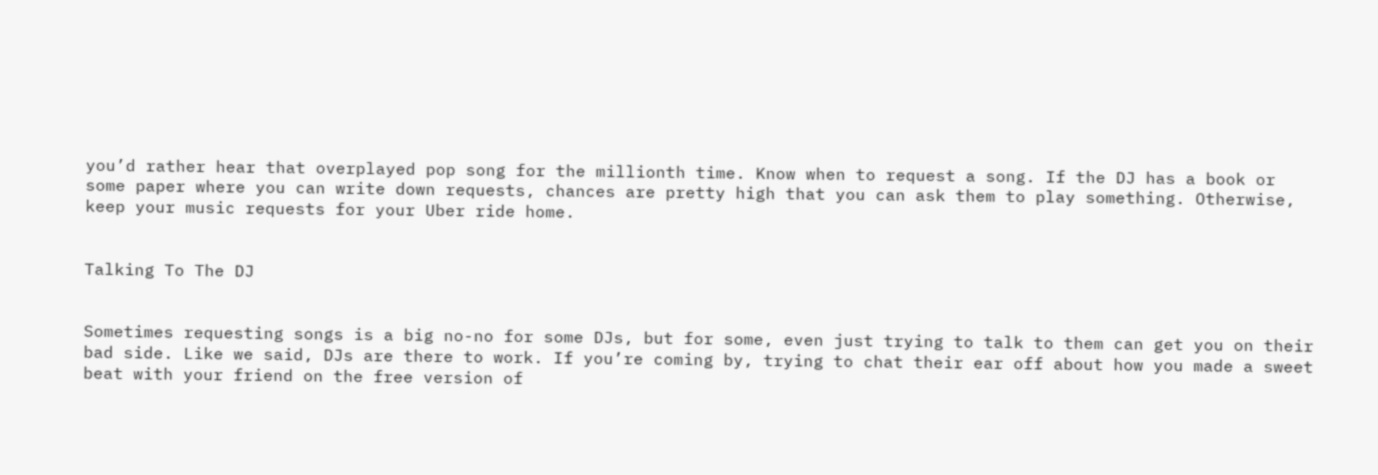you’d rather hear that overplayed pop song for the millionth time. Know when to request a song. If the DJ has a book or some paper where you can write down requests, chances are pretty high that you can ask them to play something. Otherwise, keep your music requests for your Uber ride home.


Talking To The DJ


Sometimes requesting songs is a big no-no for some DJs, but for some, even just trying to talk to them can get you on their bad side. Like we said, DJs are there to work. If you’re coming by, trying to chat their ear off about how you made a sweet beat with your friend on the free version of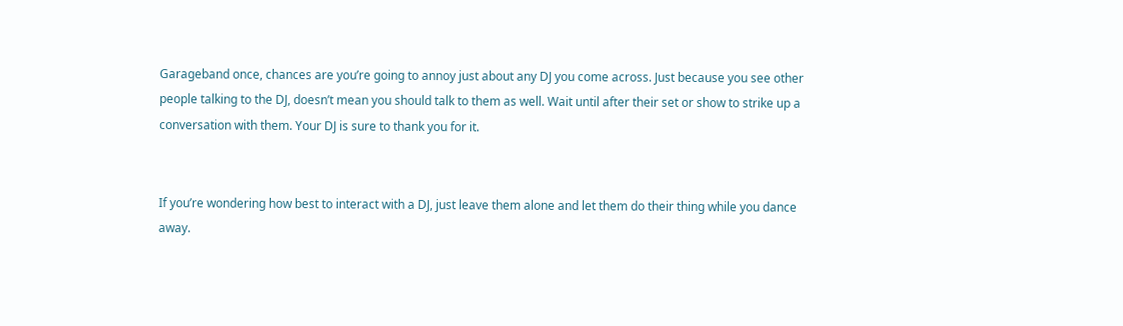Garageband once, chances are you’re going to annoy just about any DJ you come across. Just because you see other people talking to the DJ, doesn’t mean you should talk to them as well. Wait until after their set or show to strike up a conversation with them. Your DJ is sure to thank you for it.


If you’re wondering how best to interact with a DJ, just leave them alone and let them do their thing while you dance away.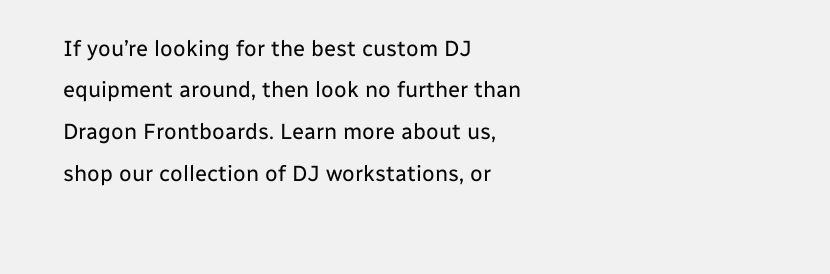If you’re looking for the best custom DJ equipment around, then look no further than Dragon Frontboards. Learn more about us, shop our collection of DJ workstations, or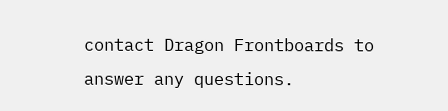contact Dragon Frontboards to answer any questions.